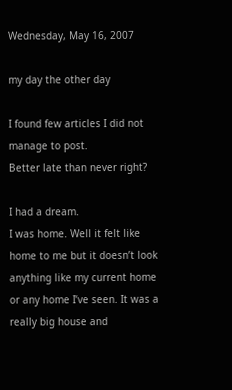Wednesday, May 16, 2007

my day the other day

I found few articles I did not manage to post.
Better late than never right?

I had a dream.
I was home. Well it felt like home to me but it doesn’t look anything like my current home or any home I’ve seen. It was a really big house and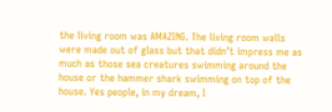the living room was AMAZING. The living room walls were made out of glass but that didn’t impress me as much as those sea creatures swimming around the house or the hammer shark swimming on top of the house. Yes people, in my dream, I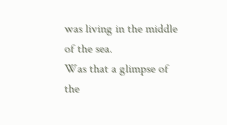was living in the middle of the sea.
Was that a glimpse of the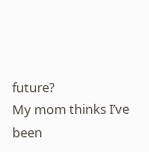future?
My mom thinks I’ve been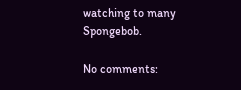watching to many Spongebob.

No comments: